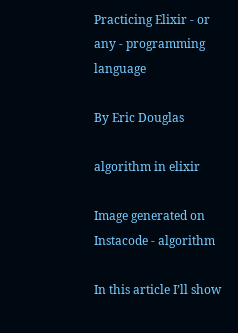Practicing Elixir - or any - programming language

By Eric Douglas

algorithm in elixir

Image generated on Instacode - algorithm

In this article I’ll show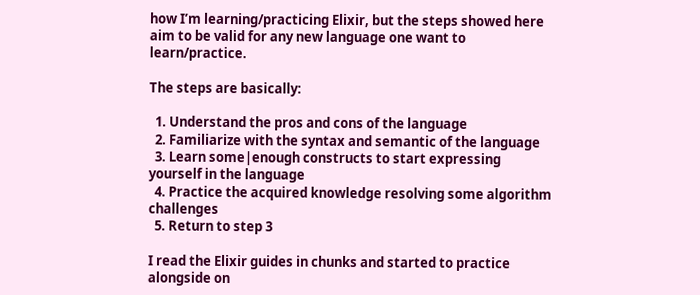how I’m learning/practicing Elixir, but the steps showed here aim to be valid for any new language one want to learn/practice.

The steps are basically:

  1. Understand the pros and cons of the language
  2. Familiarize with the syntax and semantic of the language
  3. Learn some|enough constructs to start expressing yourself in the language
  4. Practice the acquired knowledge resolving some algorithm challenges
  5. Return to step 3

I read the Elixir guides in chunks and started to practice alongside on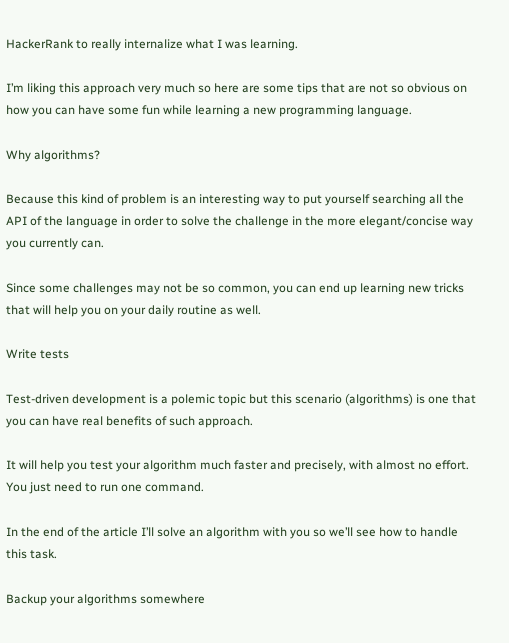HackerRank to really internalize what I was learning.

I’m liking this approach very much so here are some tips that are not so obvious on how you can have some fun while learning a new programming language.

Why algorithms?

Because this kind of problem is an interesting way to put yourself searching all the API of the language in order to solve the challenge in the more elegant/concise way you currently can.

Since some challenges may not be so common, you can end up learning new tricks that will help you on your daily routine as well.

Write tests

Test-driven development is a polemic topic but this scenario (algorithms) is one that you can have real benefits of such approach.

It will help you test your algorithm much faster and precisely, with almost no effort. You just need to run one command.

In the end of the article I’ll solve an algorithm with you so we’ll see how to handle this task.

Backup your algorithms somewhere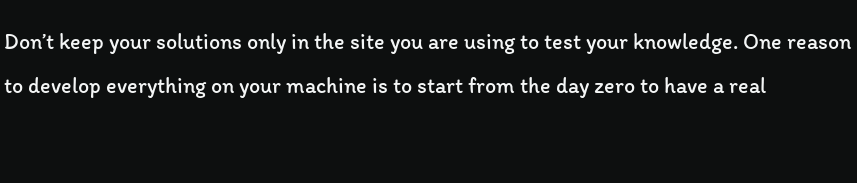Don’t keep your solutions only in the site you are using to test your knowledge. One reason to develop everything on your machine is to start from the day zero to have a real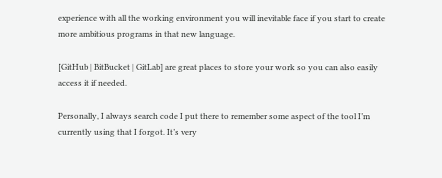experience with all the working environment you will inevitable face if you start to create more ambitious programs in that new language.

[GitHub | BitBucket | GitLab] are great places to store your work so you can also easily access it if needed.

Personally, I always search code I put there to remember some aspect of the tool I’m currently using that I forgot. It’s very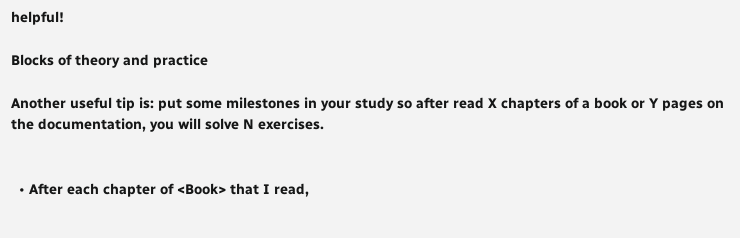helpful!

Blocks of theory and practice

Another useful tip is: put some milestones in your study so after read X chapters of a book or Y pages on the documentation, you will solve N exercises.


  • After each chapter of <Book> that I read,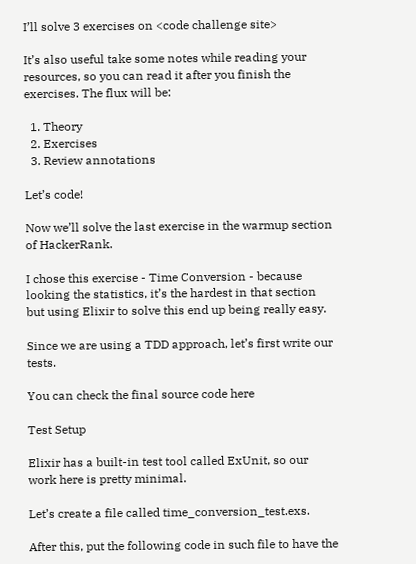I’ll solve 3 exercises on <code challenge site>

It’s also useful take some notes while reading your resources, so you can read it after you finish the exercises. The flux will be:

  1. Theory
  2. Exercises
  3. Review annotations

Let’s code!

Now we’ll solve the last exercise in the warmup section of HackerRank.

I chose this exercise - Time Conversion - because looking the statistics, it’s the hardest in that section but using Elixir to solve this end up being really easy.

Since we are using a TDD approach, let’s first write our tests.

You can check the final source code here

Test Setup

Elixir has a built-in test tool called ExUnit, so our work here is pretty minimal.

Let’s create a file called time_conversion_test.exs.

After this, put the following code in such file to have the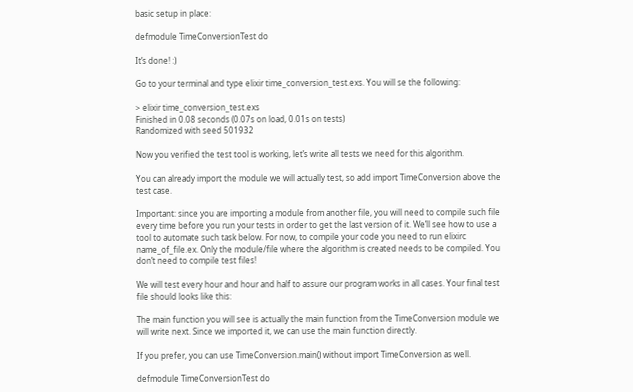basic setup in place:

defmodule TimeConversionTest do

It’s done! :)

Go to your terminal and type elixir time_conversion_test.exs. You will se the following:

> elixir time_conversion_test.exs
Finished in 0.08 seconds (0.07s on load, 0.01s on tests)
Randomized with seed 501932

Now you verified the test tool is working, let’s write all tests we need for this algorithm.

You can already import the module we will actually test, so add import TimeConversion above the test case.

Important: since you are importing a module from another file, you will need to compile such file every time before you run your tests in order to get the last version of it. We’ll see how to use a tool to automate such task below. For now, to compile your code you need to run elixirc name_of_file.ex. Only the module/file where the algorithm is created needs to be compiled. You don’t need to compile test files!

We will test every hour and hour and half to assure our program works in all cases. Your final test file should looks like this:

The main function you will see is actually the main function from the TimeConversion module we will write next. Since we imported it, we can use the main function directly.

If you prefer, you can use TimeConversion.main() without import TimeConversion as well.

defmodule TimeConversionTest do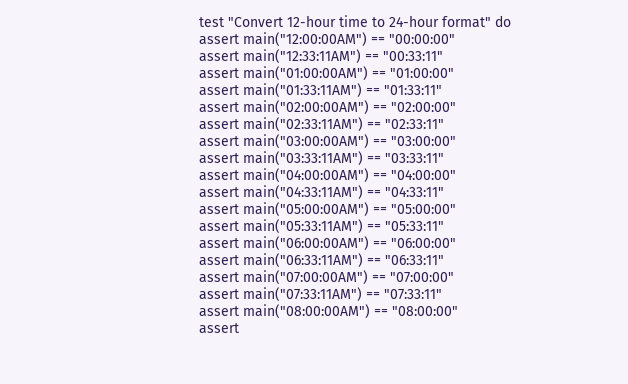test "Convert 12-hour time to 24-hour format" do
assert main("12:00:00AM") == "00:00:00"
assert main("12:33:11AM") == "00:33:11"
assert main("01:00:00AM") == "01:00:00"
assert main("01:33:11AM") == "01:33:11"
assert main("02:00:00AM") == "02:00:00"
assert main("02:33:11AM") == "02:33:11"
assert main("03:00:00AM") == "03:00:00"
assert main("03:33:11AM") == "03:33:11"
assert main("04:00:00AM") == "04:00:00"
assert main("04:33:11AM") == "04:33:11"
assert main("05:00:00AM") == "05:00:00"
assert main("05:33:11AM") == "05:33:11"
assert main("06:00:00AM") == "06:00:00"
assert main("06:33:11AM") == "06:33:11"
assert main("07:00:00AM") == "07:00:00"
assert main("07:33:11AM") == "07:33:11"
assert main("08:00:00AM") == "08:00:00"
assert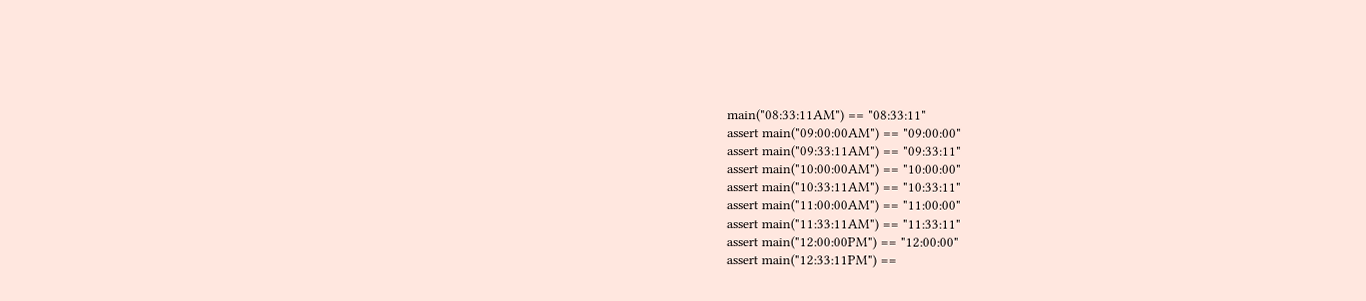main("08:33:11AM") == "08:33:11"
assert main("09:00:00AM") == "09:00:00"
assert main("09:33:11AM") == "09:33:11"
assert main("10:00:00AM") == "10:00:00"
assert main("10:33:11AM") == "10:33:11"
assert main("11:00:00AM") == "11:00:00"
assert main("11:33:11AM") == "11:33:11"
assert main("12:00:00PM") == "12:00:00"
assert main("12:33:11PM") ==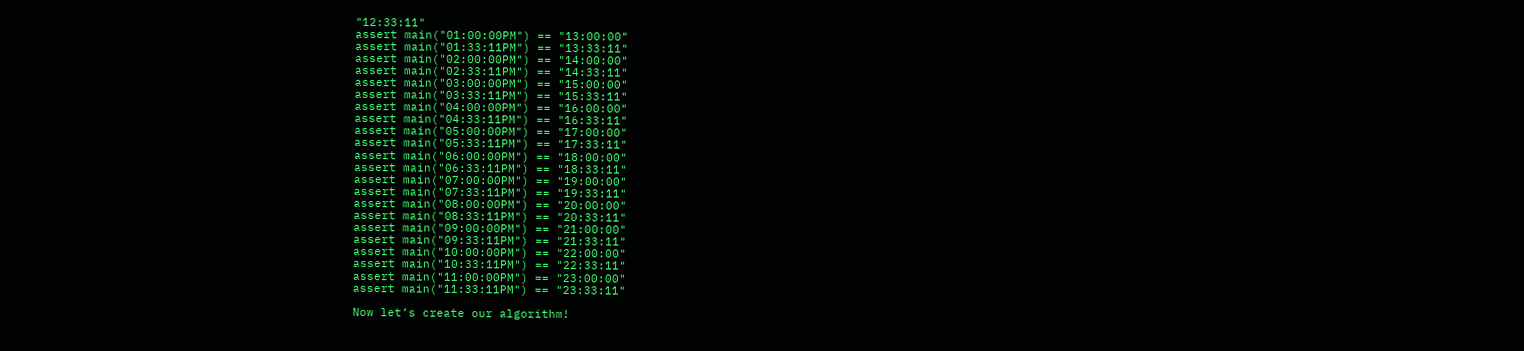"12:33:11"
assert main("01:00:00PM") == "13:00:00"
assert main("01:33:11PM") == "13:33:11"
assert main("02:00:00PM") == "14:00:00"
assert main("02:33:11PM") == "14:33:11"
assert main("03:00:00PM") == "15:00:00"
assert main("03:33:11PM") == "15:33:11"
assert main("04:00:00PM") == "16:00:00"
assert main("04:33:11PM") == "16:33:11"
assert main("05:00:00PM") == "17:00:00"
assert main("05:33:11PM") == "17:33:11"
assert main("06:00:00PM") == "18:00:00"
assert main("06:33:11PM") == "18:33:11"
assert main("07:00:00PM") == "19:00:00"
assert main("07:33:11PM") == "19:33:11"
assert main("08:00:00PM") == "20:00:00"
assert main("08:33:11PM") == "20:33:11"
assert main("09:00:00PM") == "21:00:00"
assert main("09:33:11PM") == "21:33:11"
assert main("10:00:00PM") == "22:00:00"
assert main("10:33:11PM") == "22:33:11"
assert main("11:00:00PM") == "23:00:00"
assert main("11:33:11PM") == "23:33:11"

Now let’s create our algorithm!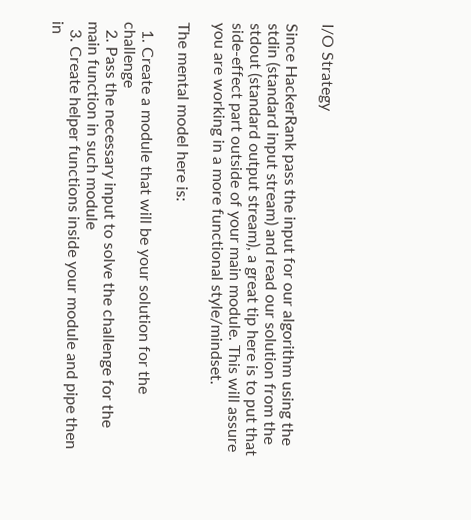I/O Strategy

Since HackerRank pass the input for our algorithm using the stdin (standard input stream) and read our solution from the stdout (standard output stream), a great tip here is to put that side-effect part outside of your main module. This will assure you are working in a more functional style/mindset.

The mental model here is:

  1. Create a module that will be your solution for the challenge
  2. Pass the necessary input to solve the challenge for the main function in such module
  3. Create helper functions inside your module and pipe then in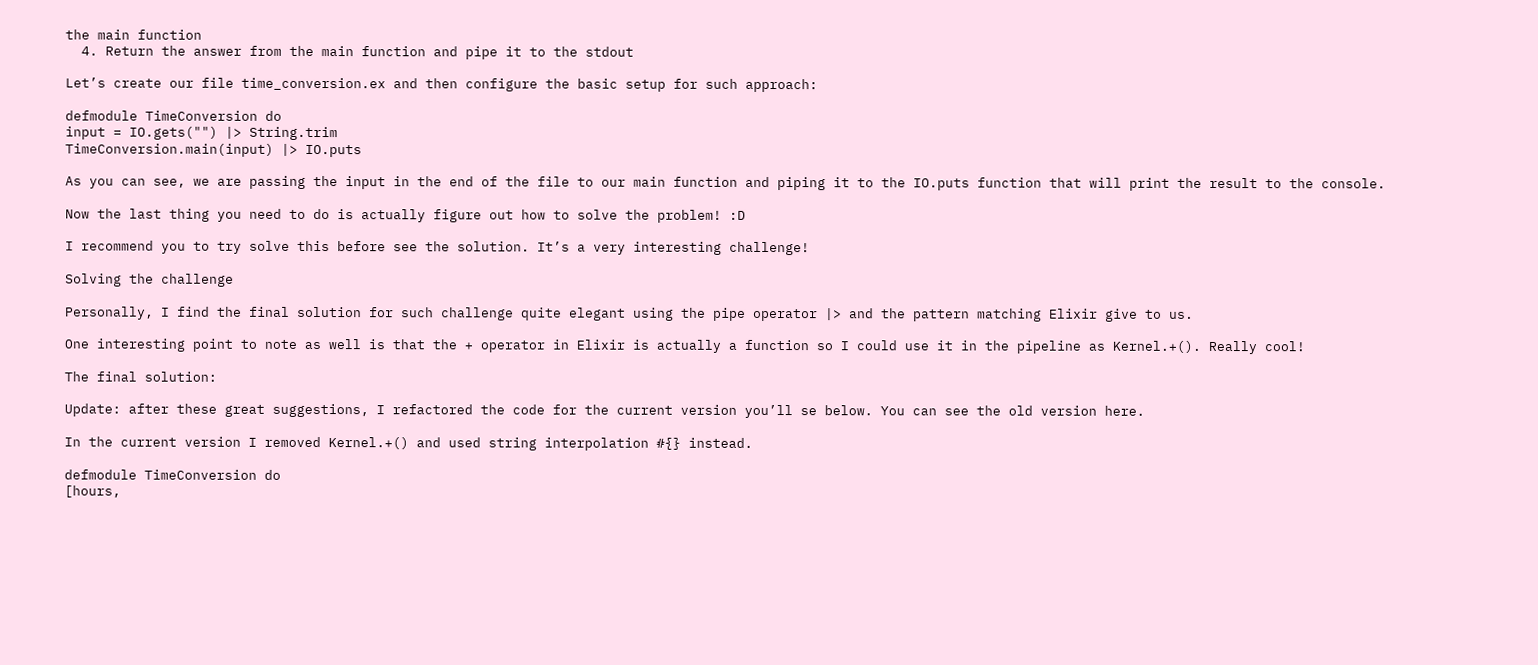the main function
  4. Return the answer from the main function and pipe it to the stdout

Let’s create our file time_conversion.ex and then configure the basic setup for such approach:

defmodule TimeConversion do
input = IO.gets("") |> String.trim
TimeConversion.main(input) |> IO.puts

As you can see, we are passing the input in the end of the file to our main function and piping it to the IO.puts function that will print the result to the console.

Now the last thing you need to do is actually figure out how to solve the problem! :D

I recommend you to try solve this before see the solution. It’s a very interesting challenge!

Solving the challenge

Personally, I find the final solution for such challenge quite elegant using the pipe operator |> and the pattern matching Elixir give to us.

One interesting point to note as well is that the + operator in Elixir is actually a function so I could use it in the pipeline as Kernel.+(). Really cool!

The final solution:

Update: after these great suggestions, I refactored the code for the current version you’ll se below. You can see the old version here.

In the current version I removed Kernel.+() and used string interpolation #{} instead.

defmodule TimeConversion do
[hours,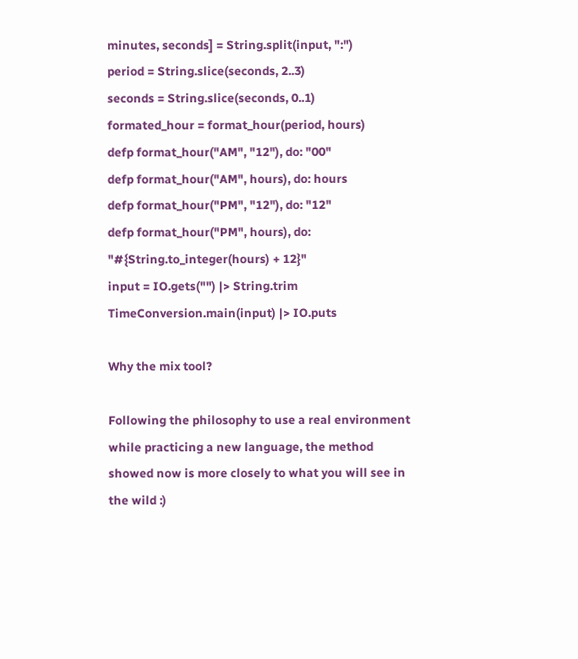minutes, seconds] = String.split(input, ":")
period = String.slice(seconds, 2..3)
seconds = String.slice(seconds, 0..1)
formated_hour = format_hour(period, hours)
defp format_hour("AM", "12"), do: "00"
defp format_hour("AM", hours), do: hours
defp format_hour("PM", "12"), do: "12"
defp format_hour("PM", hours), do: "#{String.to_integer(hours) + 12}"
input = IO.gets("") |> String.trim
TimeConversion.main(input) |> IO.puts

Why the mix tool?

Following the philosophy to use a real environment while practicing a new language, the method showed now is more closely to what you will see in the wild :)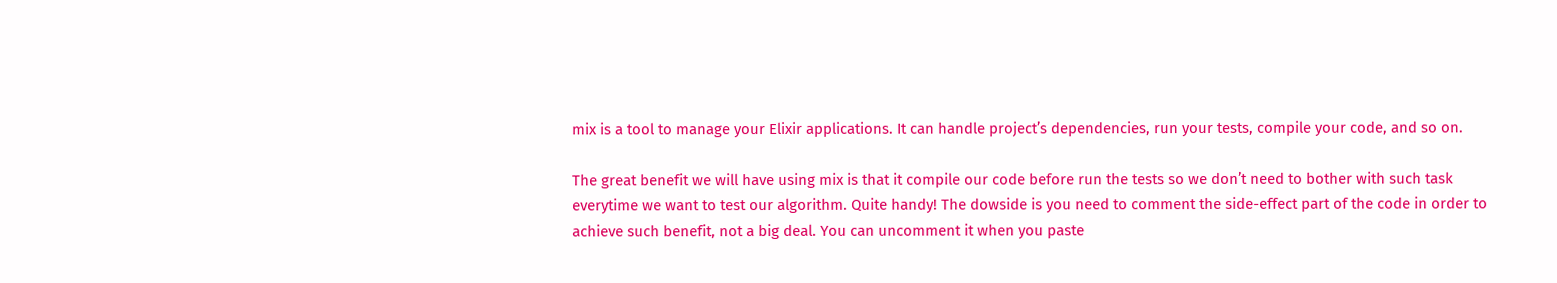mix is a tool to manage your Elixir applications. It can handle project’s dependencies, run your tests, compile your code, and so on.

The great benefit we will have using mix is that it compile our code before run the tests so we don’t need to bother with such task everytime we want to test our algorithm. Quite handy! The dowside is you need to comment the side-effect part of the code in order to achieve such benefit, not a big deal. You can uncomment it when you paste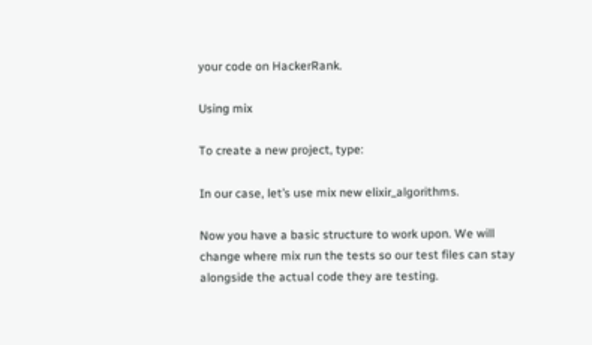your code on HackerRank.

Using mix

To create a new project, type:

In our case, let’s use mix new elixir_algorithms.

Now you have a basic structure to work upon. We will change where mix run the tests so our test files can stay alongside the actual code they are testing.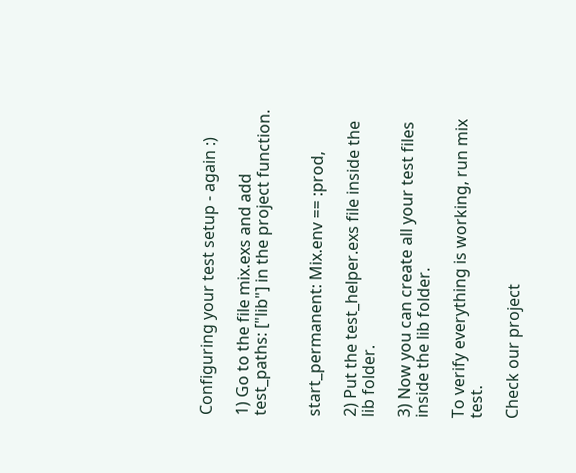Configuring your test setup - again :)

1) Go to the file mix.exs and add test_paths: ["lib"] in the project function.


start_permanent: Mix.env == :prod,

2) Put the test_helper.exs file inside the lib folder.

3) Now you can create all your test files inside the lib folder.

To verify everything is working, run mix test.

Check our project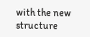with the new structure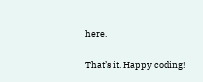here.

That’s it. Happy coding!